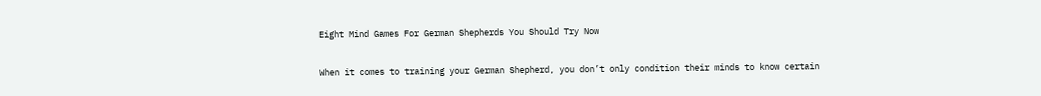Eight Mind Games For German Shepherds You Should Try Now

When it comes to training your German Shepherd, you don’t only condition their minds to know certain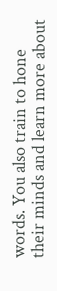words. You also train to hone their minds and learn more about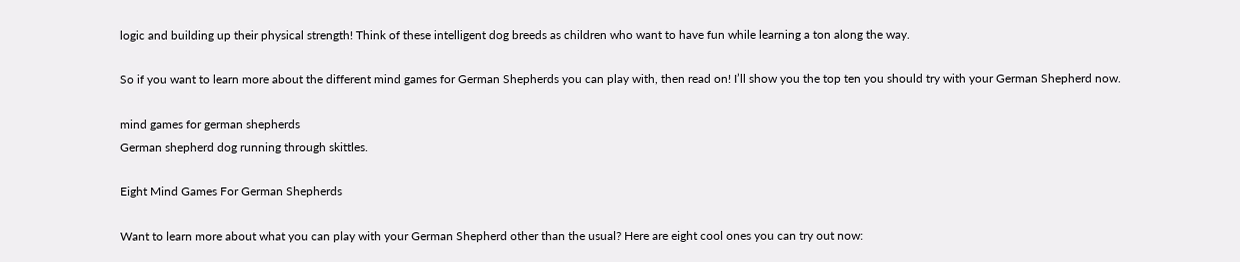logic and building up their physical strength! Think of these intelligent dog breeds as children who want to have fun while learning a ton along the way.

So if you want to learn more about the different mind games for German Shepherds you can play with, then read on! I’ll show you the top ten you should try with your German Shepherd now.

mind games for german shepherds
German shepherd dog running through skittles.

Eight Mind Games For German Shepherds

Want to learn more about what you can play with your German Shepherd other than the usual? Here are eight cool ones you can try out now: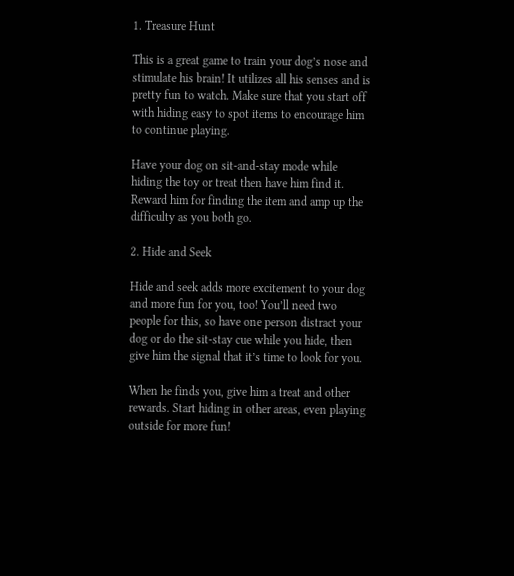1. Treasure Hunt

This is a great game to train your dog’s nose and stimulate his brain! It utilizes all his senses and is pretty fun to watch. Make sure that you start off with hiding easy to spot items to encourage him to continue playing.

Have your dog on sit-and-stay mode while hiding the toy or treat then have him find it. Reward him for finding the item and amp up the difficulty as you both go.

2. Hide and Seek

Hide and seek adds more excitement to your dog and more fun for you, too! You’ll need two people for this, so have one person distract your dog or do the sit-stay cue while you hide, then give him the signal that it’s time to look for you.

When he finds you, give him a treat and other rewards. Start hiding in other areas, even playing outside for more fun!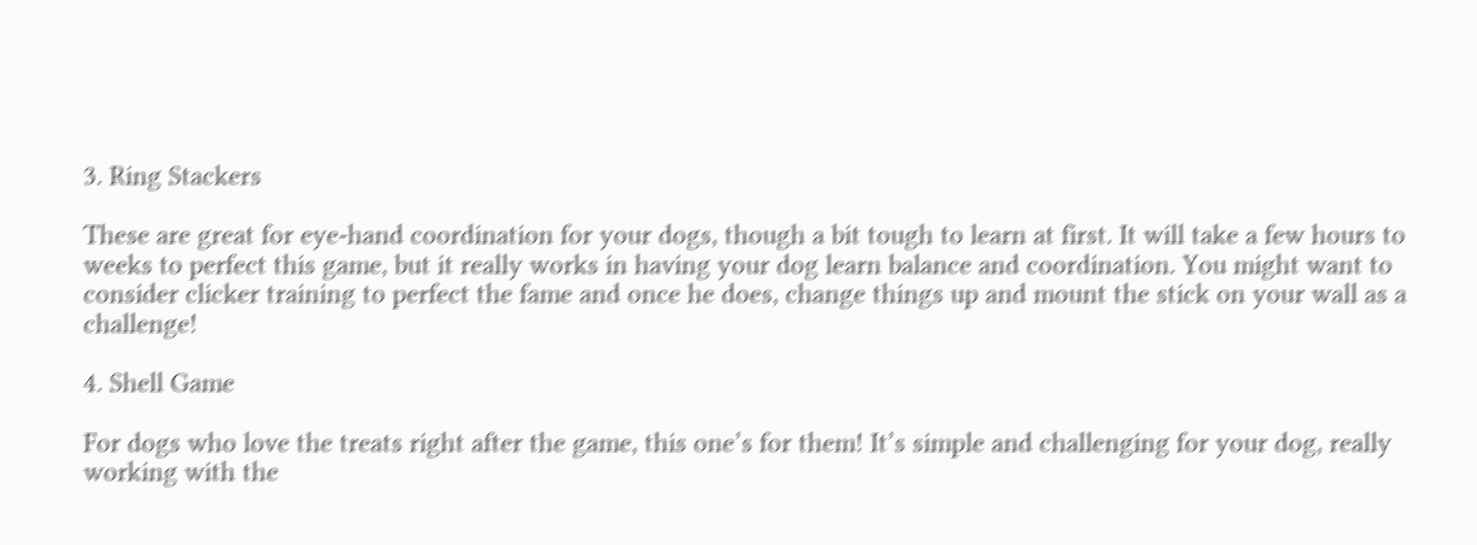3. Ring Stackers

These are great for eye-hand coordination for your dogs, though a bit tough to learn at first. It will take a few hours to weeks to perfect this game, but it really works in having your dog learn balance and coordination. You might want to consider clicker training to perfect the fame and once he does, change things up and mount the stick on your wall as a challenge!

4. Shell Game

For dogs who love the treats right after the game, this one’s for them! It’s simple and challenging for your dog, really working with the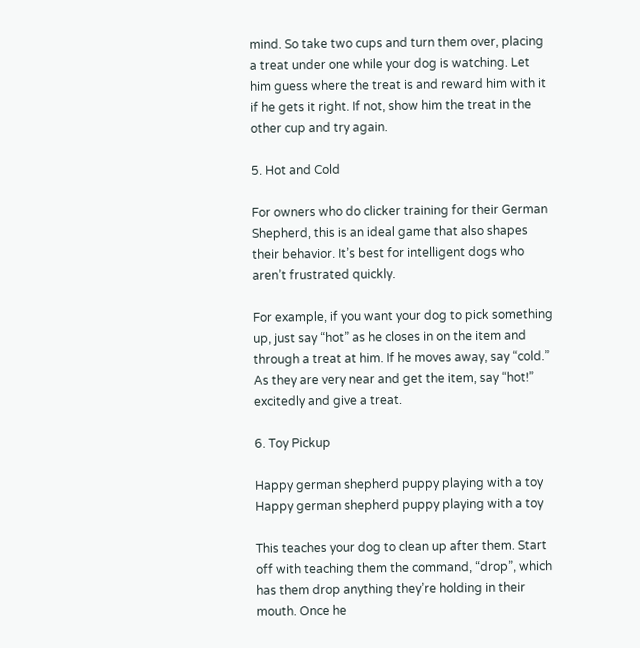mind. So take two cups and turn them over, placing a treat under one while your dog is watching. Let him guess where the treat is and reward him with it if he gets it right. If not, show him the treat in the other cup and try again.

5. Hot and Cold

For owners who do clicker training for their German Shepherd, this is an ideal game that also shapes their behavior. It’s best for intelligent dogs who aren’t frustrated quickly.

For example, if you want your dog to pick something up, just say “hot” as he closes in on the item and through a treat at him. If he moves away, say “cold.” As they are very near and get the item, say “hot!” excitedly and give a treat.

6. Toy Pickup

Happy german shepherd puppy playing with a toy
Happy german shepherd puppy playing with a toy

This teaches your dog to clean up after them. Start off with teaching them the command, “drop”, which has them drop anything they’re holding in their mouth. Once he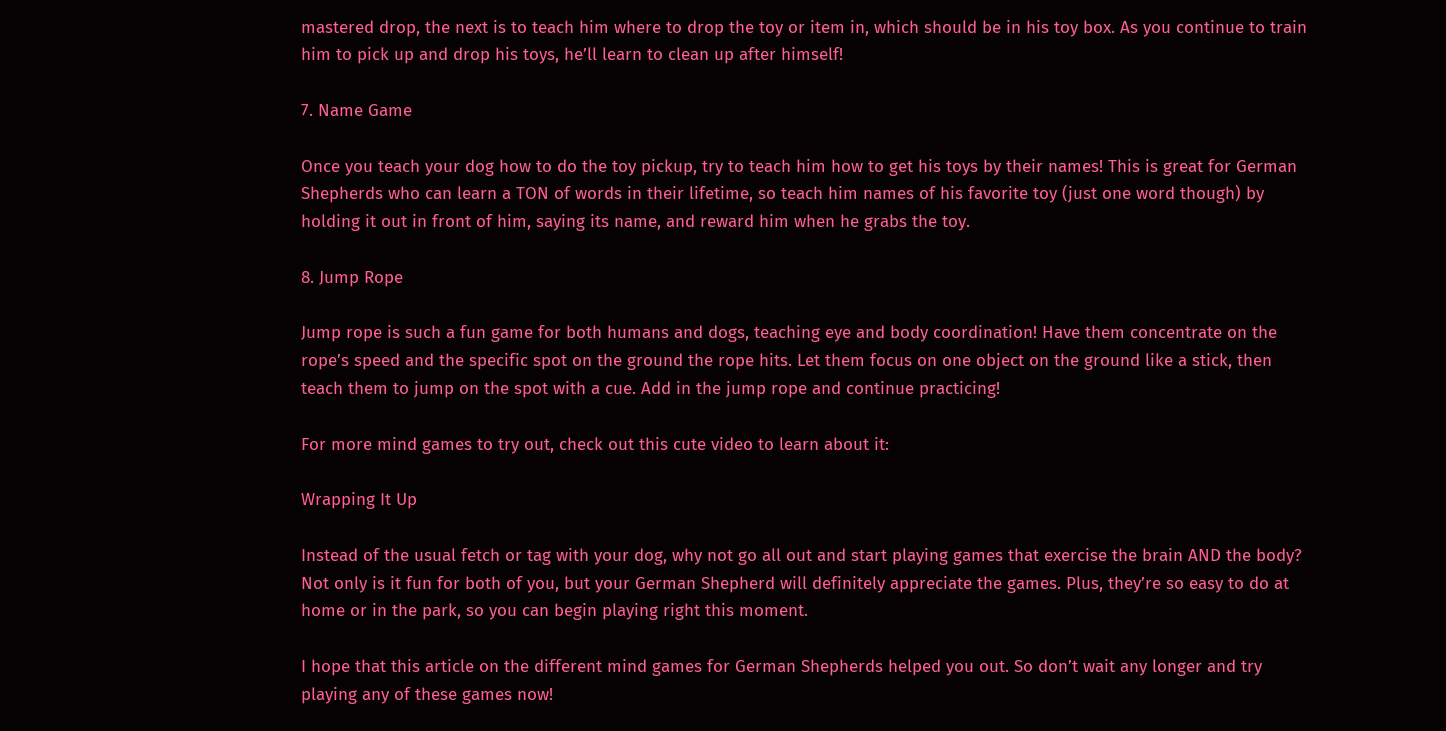mastered drop, the next is to teach him where to drop the toy or item in, which should be in his toy box. As you continue to train him to pick up and drop his toys, he’ll learn to clean up after himself!

7. Name Game

Once you teach your dog how to do the toy pickup, try to teach him how to get his toys by their names! This is great for German Shepherds who can learn a TON of words in their lifetime, so teach him names of his favorite toy (just one word though) by holding it out in front of him, saying its name, and reward him when he grabs the toy.

8. Jump Rope

Jump rope is such a fun game for both humans and dogs, teaching eye and body coordination! Have them concentrate on the rope’s speed and the specific spot on the ground the rope hits. Let them focus on one object on the ground like a stick, then teach them to jump on the spot with a cue. Add in the jump rope and continue practicing!

For more mind games to try out, check out this cute video to learn about it:

Wrapping It Up

Instead of the usual fetch or tag with your dog, why not go all out and start playing games that exercise the brain AND the body? Not only is it fun for both of you, but your German Shepherd will definitely appreciate the games. Plus, they’re so easy to do at home or in the park, so you can begin playing right this moment.

I hope that this article on the different mind games for German Shepherds helped you out. So don’t wait any longer and try playing any of these games now!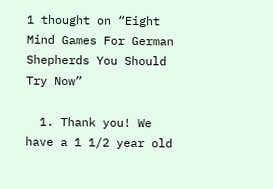1 thought on “Eight Mind Games For German Shepherds You Should Try Now”

  1. Thank you! We have a 1 1/2 year old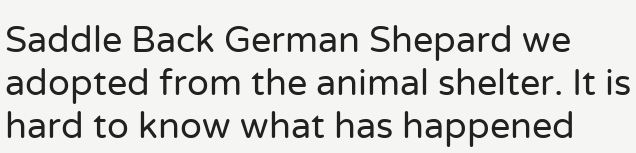Saddle Back German Shepard we adopted from the animal shelter. It is hard to know what has happened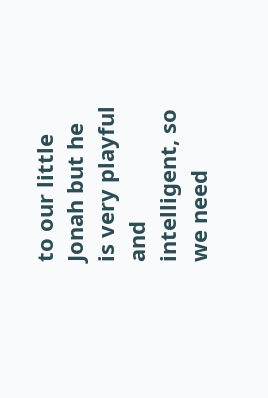to our little Jonah but he is very playful and intelligent, so we need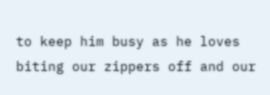to keep him busy as he loves biting our zippers off and our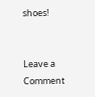shoes!


Leave a Comment